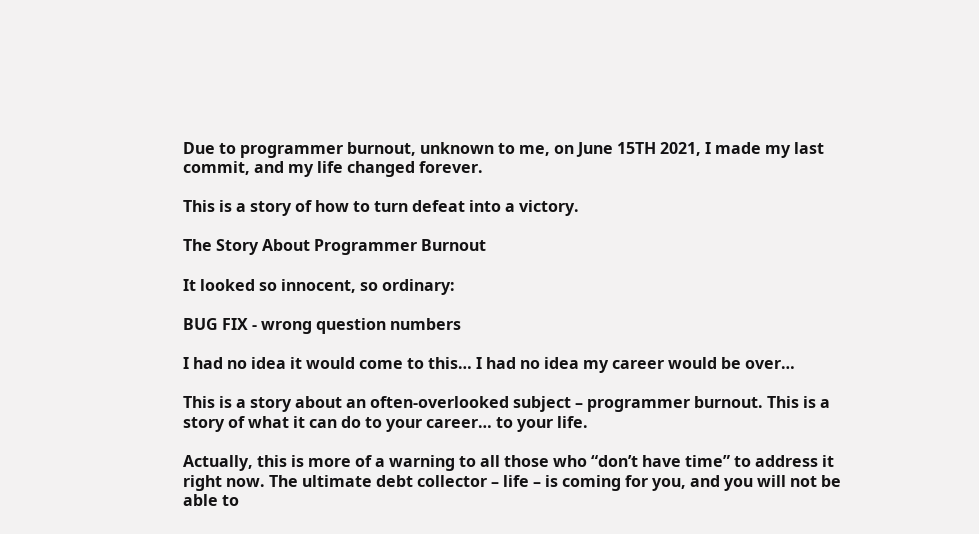Due to programmer burnout, unknown to me, on June 15TH 2021, I made my last commit, and my life changed forever.

This is a story of how to turn defeat into a victory.

The Story About Programmer Burnout

It looked so innocent, so ordinary:

BUG FIX - wrong question numbers

I had no idea it would come to this… I had no idea my career would be over…

This is a story about an often-overlooked subject – programmer burnout. This is a story of what it can do to your career… to your life.

Actually, this is more of a warning to all those who “don’t have time” to address it right now. The ultimate debt collector – life – is coming for you, and you will not be able to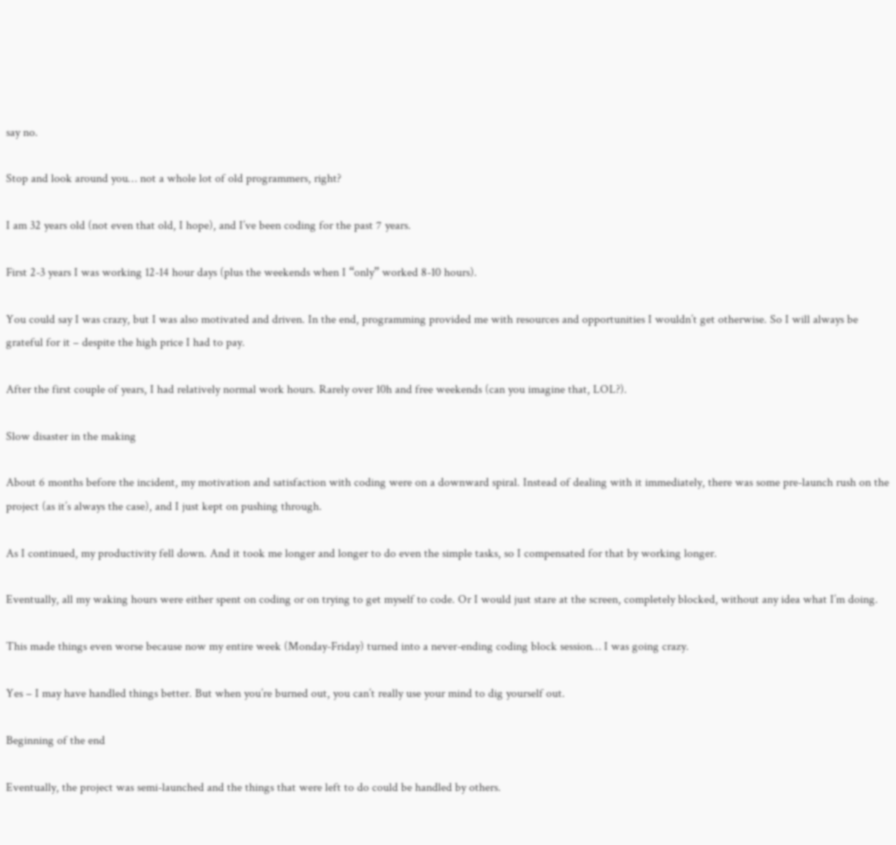say no.

Stop and look around you… not a whole lot of old programmers, right?

I am 32 years old (not even that old, I hope), and I’ve been coding for the past 7 years.

First 2-3 years I was working 12-14 hour days (plus the weekends when I “only” worked 8-10 hours).

You could say I was crazy, but I was also motivated and driven. In the end, programming provided me with resources and opportunities I wouldn’t get otherwise. So I will always be grateful for it – despite the high price I had to pay.

After the first couple of years, I had relatively normal work hours. Rarely over 10h and free weekends (can you imagine that, LOL?).

Slow disaster in the making

About 6 months before the incident, my motivation and satisfaction with coding were on a downward spiral. Instead of dealing with it immediately, there was some pre-launch rush on the project (as it’s always the case), and I just kept on pushing through.

As I continued, my productivity fell down. And it took me longer and longer to do even the simple tasks, so I compensated for that by working longer.

Eventually, all my waking hours were either spent on coding or on trying to get myself to code. Or I would just stare at the screen, completely blocked, without any idea what I’m doing.

This made things even worse because now my entire week (Monday-Friday) turned into a never-ending coding block session… I was going crazy.

Yes – I may have handled things better. But when you’re burned out, you can’t really use your mind to dig yourself out.

Beginning of the end

Eventually, the project was semi-launched and the things that were left to do could be handled by others.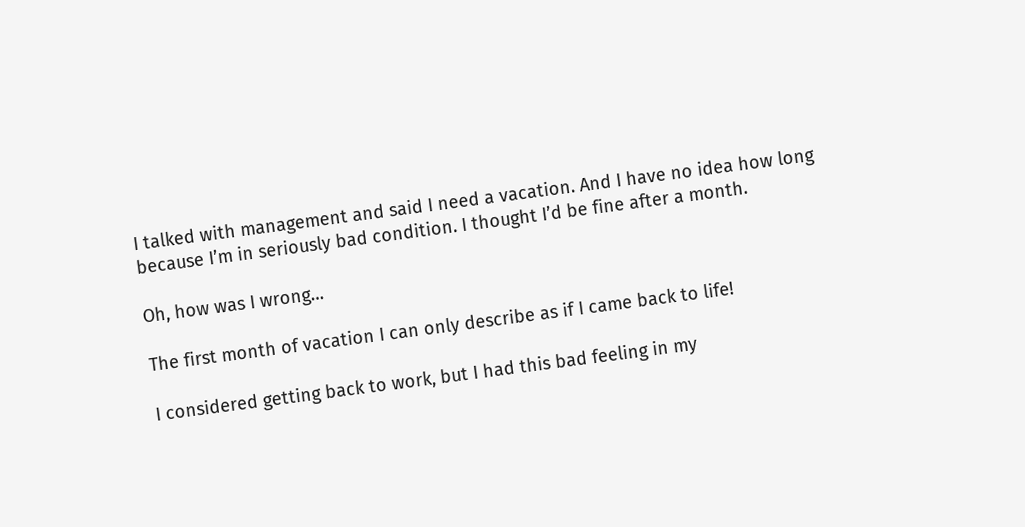I talked with management and said I need a vacation. And I have no idea how long because I’m in seriously bad condition. I thought I’d be fine after a month.

Oh, how was I wrong…

The first month of vacation I can only describe as if I came back to life!

I considered getting back to work, but I had this bad feeling in my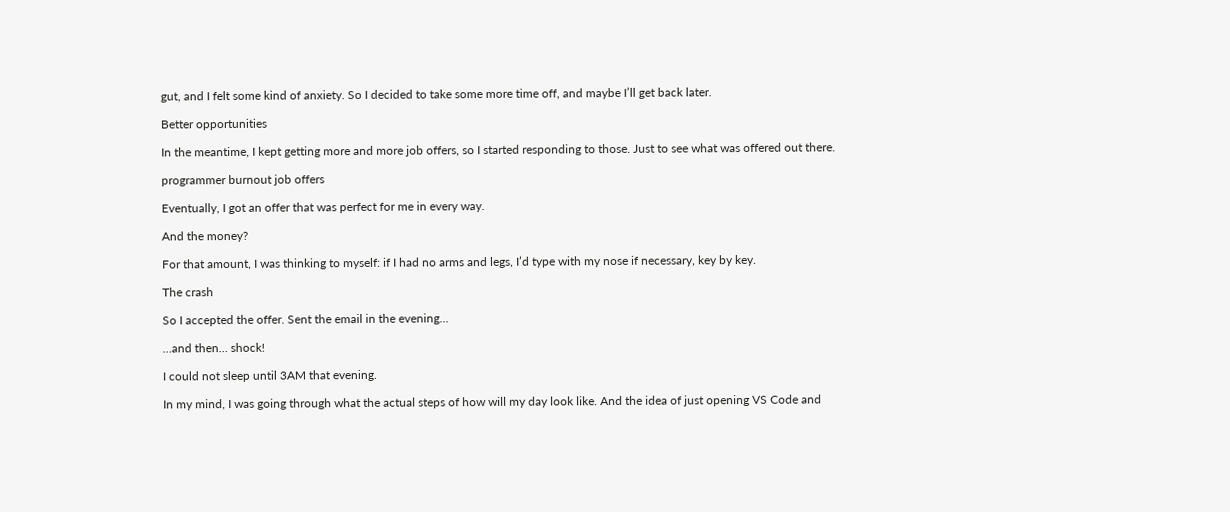gut, and I felt some kind of anxiety. So I decided to take some more time off, and maybe I’ll get back later.

Better opportunities

In the meantime, I kept getting more and more job offers, so I started responding to those. Just to see what was offered out there.

programmer burnout job offers

Eventually, I got an offer that was perfect for me in every way.

And the money?

For that amount, I was thinking to myself: if I had no arms and legs, I’d type with my nose if necessary, key by key.

The crash

So I accepted the offer. Sent the email in the evening…

…and then… shock!

I could not sleep until 3AM that evening.

In my mind, I was going through what the actual steps of how will my day look like. And the idea of just opening VS Code and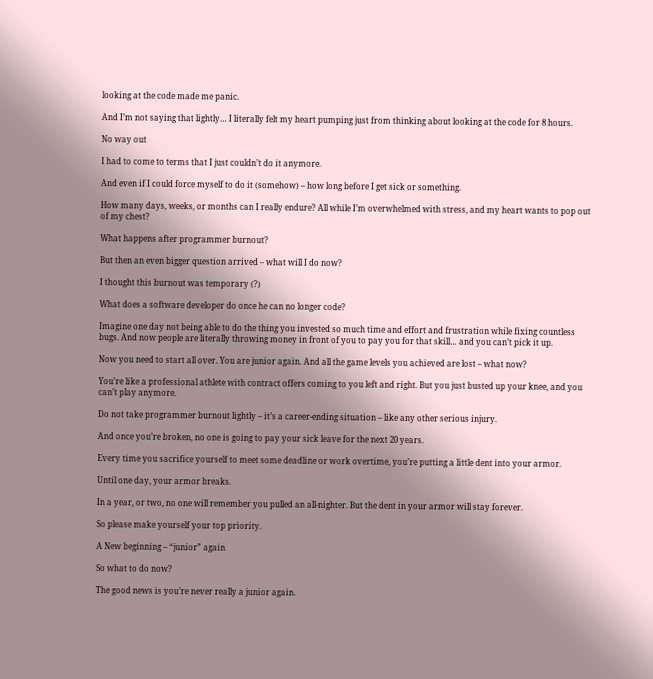looking at the code made me panic.

And I’m not saying that lightly… I literally felt my heart pumping just from thinking about looking at the code for 8 hours.

No way out

I had to come to terms that I just couldn’t do it anymore.

And even if I could force myself to do it (somehow) – how long before I get sick or something.

How many days, weeks, or months can I really endure? All while I’m overwhelmed with stress, and my heart wants to pop out of my chest?

What happens after programmer burnout?

But then an even bigger question arrived – what will I do now?

I thought this burnout was temporary (?)

What does a software developer do once he can no longer code?

Imagine one day not being able to do the thing you invested so much time and effort and frustration while fixing countless bugs. And now people are literally throwing money in front of you to pay you for that skill… and you can’t pick it up.

Now you need to start all over. You are junior again. And all the game levels you achieved are lost – what now?

You’re like a professional athlete with contract offers coming to you left and right. But you just busted up your knee, and you can’t play anymore.

Do not take programmer burnout lightly – it’s a career-ending situation – like any other serious injury.

And once you’re broken, no one is going to pay your sick leave for the next 20 years.

Every time you sacrifice yourself to meet some deadline or work overtime, you’re putting a little dent into your armor.

Until one day, your armor breaks.

In a year, or two, no one will remember you pulled an all-nighter. But the dent in your armor will stay forever.

So please make yourself your top priority.

A New beginning – “junior” again

So what to do now?

The good news is you’re never really a junior again.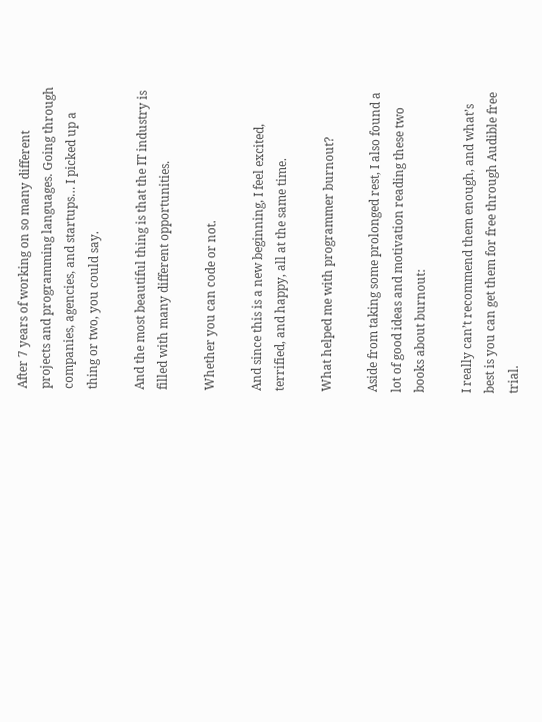After 7 years of working on so many different projects and programming languages. Going through companies, agencies, and startups… I picked up a thing or two, you could say.

And the most beautiful thing is that the IT industry is filled with many different opportunities.

Whether you can code or not.

And since this is a new beginning, I feel excited, terrified, and happy, all at the same time.

What helped me with programmer burnout?

Aside from taking some prolonged rest, I also found a lot of good ideas and motivation reading these two books about burnout:

I really can’t recommend them enough, and what’s best is you can get them for free through Audible free trial.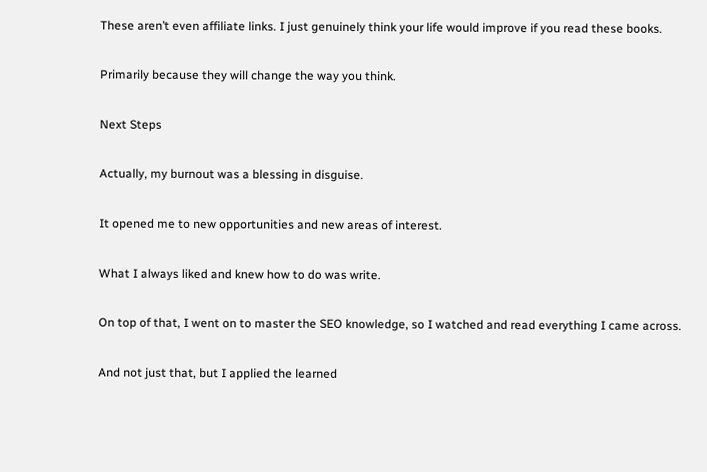These aren’t even affiliate links. I just genuinely think your life would improve if you read these books.

Primarily because they will change the way you think.

Next Steps

Actually, my burnout was a blessing in disguise.

It opened me to new opportunities and new areas of interest.

What I always liked and knew how to do was write.

On top of that, I went on to master the SEO knowledge, so I watched and read everything I came across.

And not just that, but I applied the learned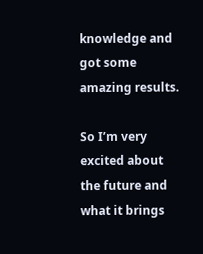knowledge and got some amazing results.

So I’m very excited about the future and what it brings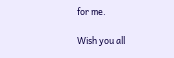for me.

Wish you all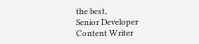the best,
Senior Developer Content Writer